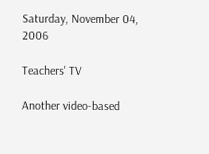Saturday, November 04, 2006

Teachers' TV

Another video-based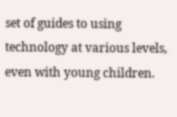set of guides to using technology at various levels, even with young children.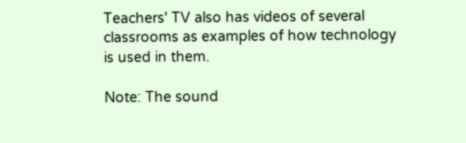Teachers' TV also has videos of several classrooms as examples of how technology is used in them.

Note: The sound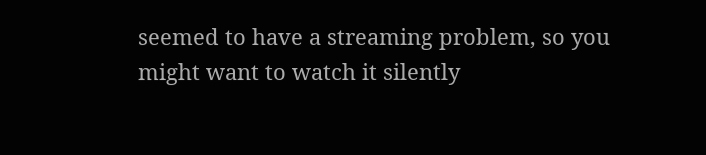seemed to have a streaming problem, so you might want to watch it silently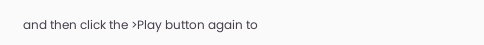and then click the >Play button again to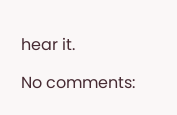hear it.

No comments: